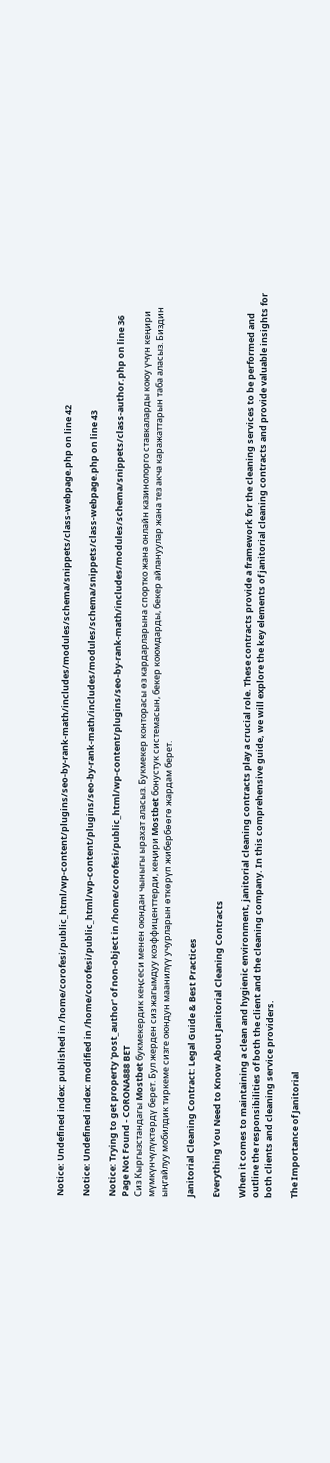Notice: Undefined index: published in /home/corofesi/public_html/wp-content/plugins/seo-by-rank-math/includes/modules/schema/snippets/class-webpage.php on line 42

Notice: Undefined index: modified in /home/corofesi/public_html/wp-content/plugins/seo-by-rank-math/includes/modules/schema/snippets/class-webpage.php on line 43

Notice: Trying to get property 'post_author' of non-object in /home/corofesi/public_html/wp-content/plugins/seo-by-rank-math/includes/modules/schema/snippets/class-author.php on line 36
Page Not Found - CORONA888 BET
Сиз Кыргызстандагы Mostbet букмекердик кеңсеси менен оюндан чыныгы ырахат аласыз. Букмекер конторасы өз кардарларына спортко жана онлайн казинолорго ставкаларды коюу үчүн кеңири мүмкүнчүлүктөрдү берет. Бул жерден сиз жагымдуу коэффиценттерди, кеңири Mostbet бонустук системасын, бекер коюмдарды, бекер айлануулар жана тез акча каражаттарын таба аласыз. Биздин ыңгайлуу мобилдик тиркеме сизге оюндун маанилүү учурларын өткөрүп жибербөөгө жардам берет.

Janitorial Cleaning Contract: Legal Guide & Best Practices

Everything You Need to Know About Janitorial Cleaning Contracts

When it comes to maintaining a clean and hygienic environment, janitorial cleaning contracts play a crucial role. These contracts provide a framework for the cleaning services to be performed and outline the responsibilities of both the client and the cleaning company. In this comprehensive guide, we will explore the key elements of janitorial cleaning contracts and provide valuable insights for both clients and cleaning service providers.

The Importance of Janitorial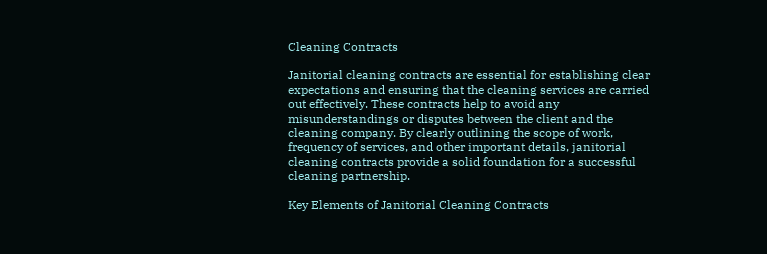Cleaning Contracts

Janitorial cleaning contracts are essential for establishing clear expectations and ensuring that the cleaning services are carried out effectively. These contracts help to avoid any misunderstandings or disputes between the client and the cleaning company. By clearly outlining the scope of work, frequency of services, and other important details, janitorial cleaning contracts provide a solid foundation for a successful cleaning partnership.

Key Elements of Janitorial Cleaning Contracts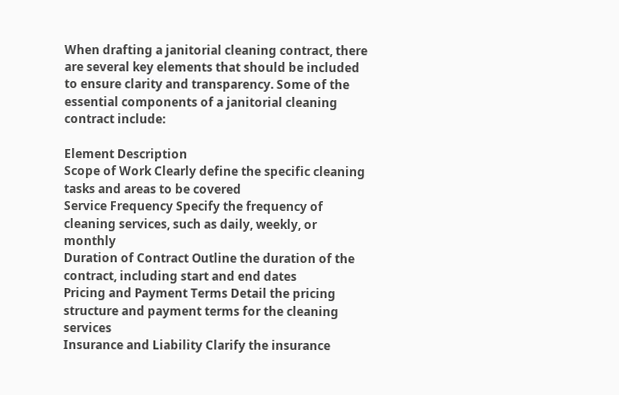When drafting a janitorial cleaning contract, there are several key elements that should be included to ensure clarity and transparency. Some of the essential components of a janitorial cleaning contract include:

Element Description
Scope of Work Clearly define the specific cleaning tasks and areas to be covered
Service Frequency Specify the frequency of cleaning services, such as daily, weekly, or monthly
Duration of Contract Outline the duration of the contract, including start and end dates
Pricing and Payment Terms Detail the pricing structure and payment terms for the cleaning services
Insurance and Liability Clarify the insurance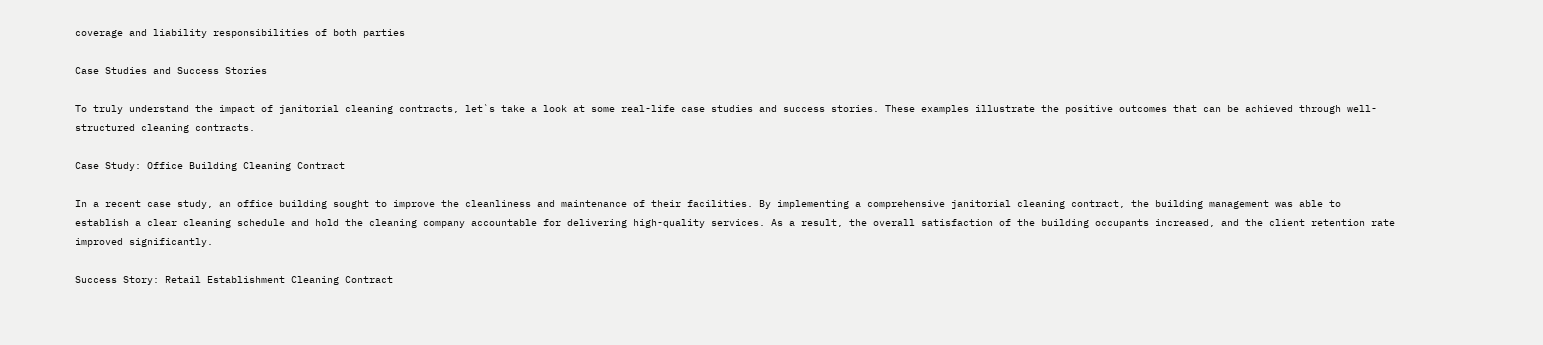coverage and liability responsibilities of both parties

Case Studies and Success Stories

To truly understand the impact of janitorial cleaning contracts, let`s take a look at some real-life case studies and success stories. These examples illustrate the positive outcomes that can be achieved through well-structured cleaning contracts.

Case Study: Office Building Cleaning Contract

In a recent case study, an office building sought to improve the cleanliness and maintenance of their facilities. By implementing a comprehensive janitorial cleaning contract, the building management was able to establish a clear cleaning schedule and hold the cleaning company accountable for delivering high-quality services. As a result, the overall satisfaction of the building occupants increased, and the client retention rate improved significantly.

Success Story: Retail Establishment Cleaning Contract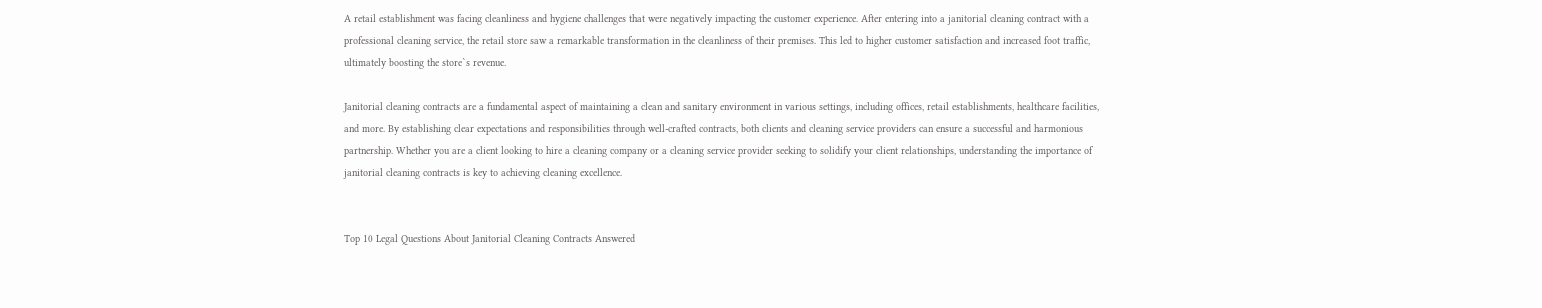A retail establishment was facing cleanliness and hygiene challenges that were negatively impacting the customer experience. After entering into a janitorial cleaning contract with a professional cleaning service, the retail store saw a remarkable transformation in the cleanliness of their premises. This led to higher customer satisfaction and increased foot traffic, ultimately boosting the store`s revenue.

Janitorial cleaning contracts are a fundamental aspect of maintaining a clean and sanitary environment in various settings, including offices, retail establishments, healthcare facilities, and more. By establishing clear expectations and responsibilities through well-crafted contracts, both clients and cleaning service providers can ensure a successful and harmonious partnership. Whether you are a client looking to hire a cleaning company or a cleaning service provider seeking to solidify your client relationships, understanding the importance of janitorial cleaning contracts is key to achieving cleaning excellence.


Top 10 Legal Questions About Janitorial Cleaning Contracts Answered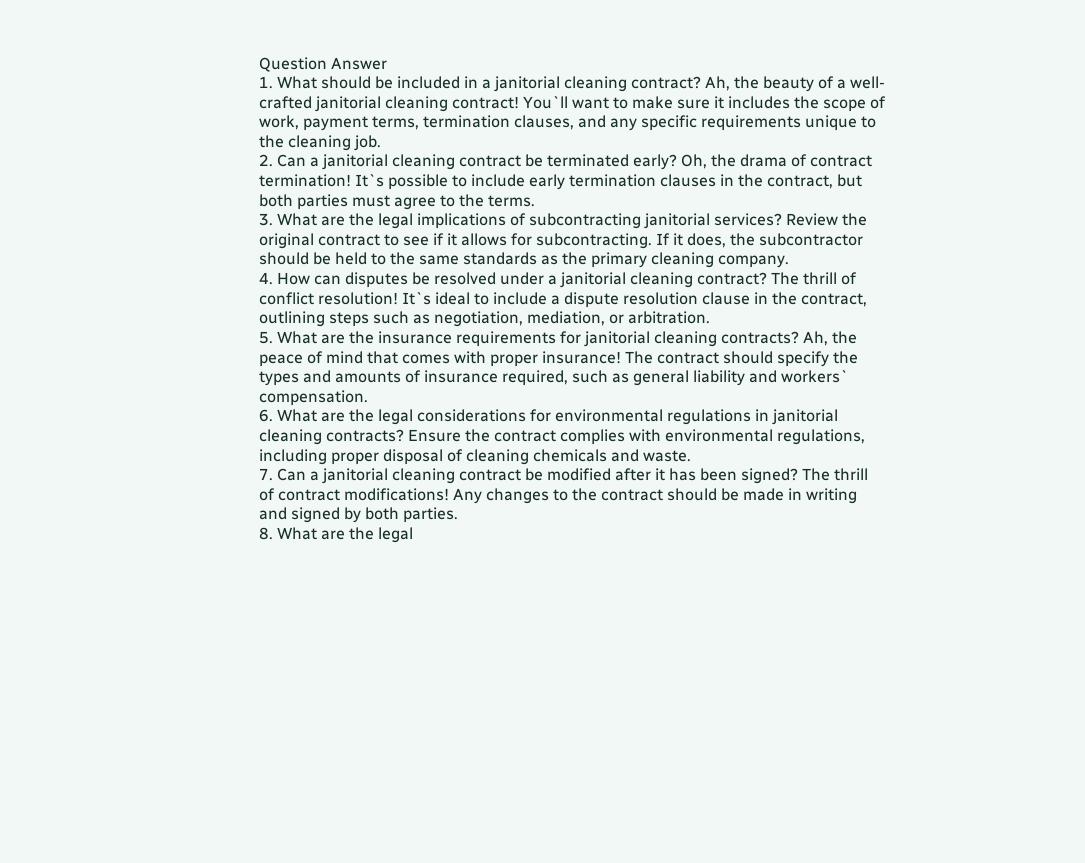Question Answer
1. What should be included in a janitorial cleaning contract? Ah, the beauty of a well-crafted janitorial cleaning contract! You`ll want to make sure it includes the scope of work, payment terms, termination clauses, and any specific requirements unique to the cleaning job.
2. Can a janitorial cleaning contract be terminated early? Oh, the drama of contract termination! It`s possible to include early termination clauses in the contract, but both parties must agree to the terms.
3. What are the legal implications of subcontracting janitorial services? Review the original contract to see if it allows for subcontracting. If it does, the subcontractor should be held to the same standards as the primary cleaning company.
4. How can disputes be resolved under a janitorial cleaning contract? The thrill of conflict resolution! It`s ideal to include a dispute resolution clause in the contract, outlining steps such as negotiation, mediation, or arbitration.
5. What are the insurance requirements for janitorial cleaning contracts? Ah, the peace of mind that comes with proper insurance! The contract should specify the types and amounts of insurance required, such as general liability and workers` compensation.
6. What are the legal considerations for environmental regulations in janitorial cleaning contracts? Ensure the contract complies with environmental regulations, including proper disposal of cleaning chemicals and waste.
7. Can a janitorial cleaning contract be modified after it has been signed? The thrill of contract modifications! Any changes to the contract should be made in writing and signed by both parties.
8. What are the legal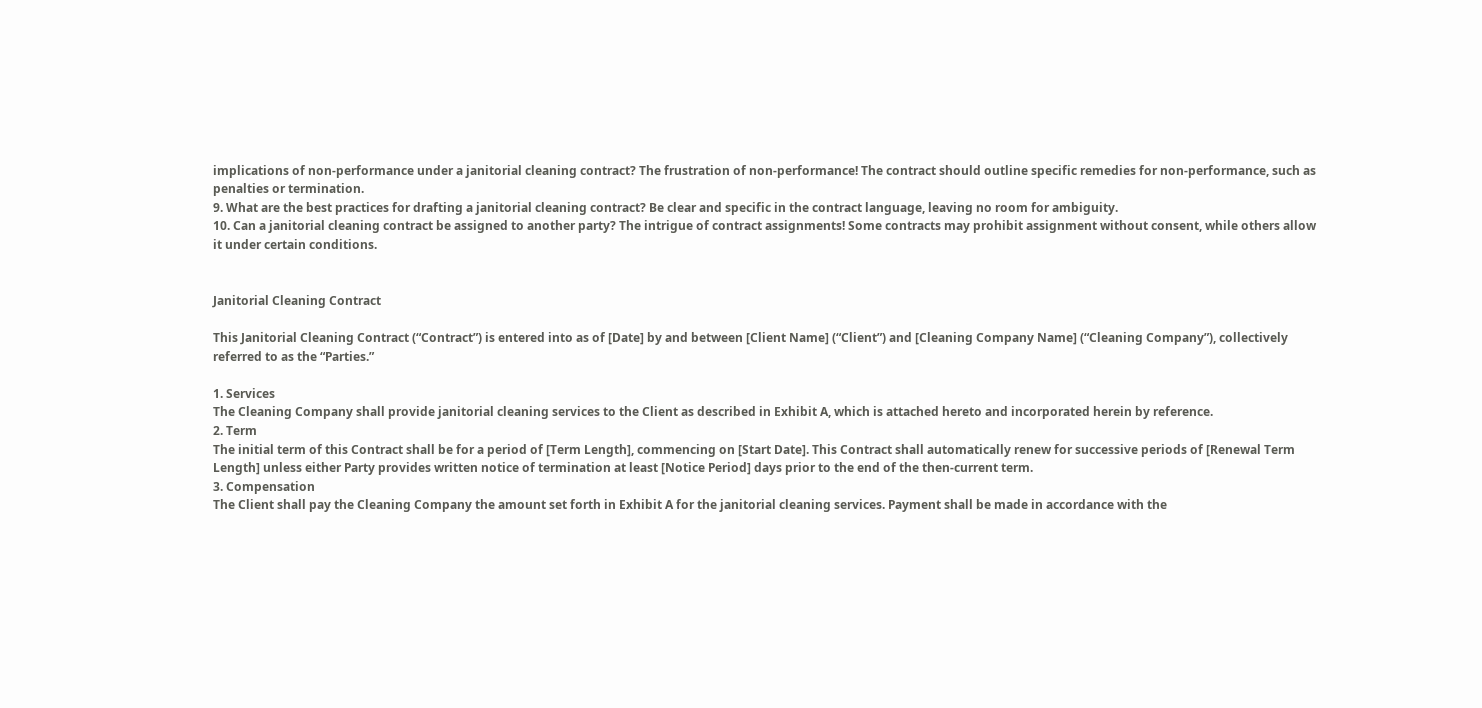implications of non-performance under a janitorial cleaning contract? The frustration of non-performance! The contract should outline specific remedies for non-performance, such as penalties or termination.
9. What are the best practices for drafting a janitorial cleaning contract? Be clear and specific in the contract language, leaving no room for ambiguity.
10. Can a janitorial cleaning contract be assigned to another party? The intrigue of contract assignments! Some contracts may prohibit assignment without consent, while others allow it under certain conditions.


Janitorial Cleaning Contract

This Janitorial Cleaning Contract (“Contract”) is entered into as of [Date] by and between [Client Name] (“Client”) and [Cleaning Company Name] (“Cleaning Company”), collectively referred to as the “Parties.”

1. Services
The Cleaning Company shall provide janitorial cleaning services to the Client as described in Exhibit A, which is attached hereto and incorporated herein by reference.
2. Term
The initial term of this Contract shall be for a period of [Term Length], commencing on [Start Date]. This Contract shall automatically renew for successive periods of [Renewal Term Length] unless either Party provides written notice of termination at least [Notice Period] days prior to the end of the then-current term.
3. Compensation
The Client shall pay the Cleaning Company the amount set forth in Exhibit A for the janitorial cleaning services. Payment shall be made in accordance with the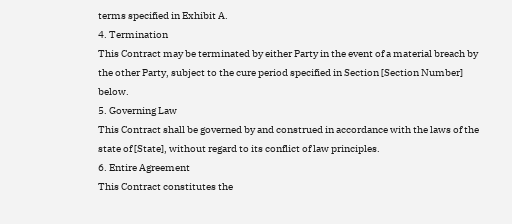terms specified in Exhibit A.
4. Termination
This Contract may be terminated by either Party in the event of a material breach by the other Party, subject to the cure period specified in Section [Section Number] below.
5. Governing Law
This Contract shall be governed by and construed in accordance with the laws of the state of [State], without regard to its conflict of law principles.
6. Entire Agreement
This Contract constitutes the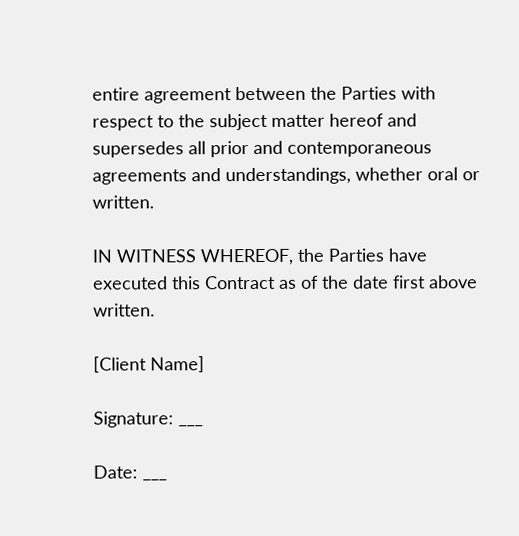entire agreement between the Parties with respect to the subject matter hereof and supersedes all prior and contemporaneous agreements and understandings, whether oral or written.

IN WITNESS WHEREOF, the Parties have executed this Contract as of the date first above written.

[Client Name]

Signature: ___

Date: ___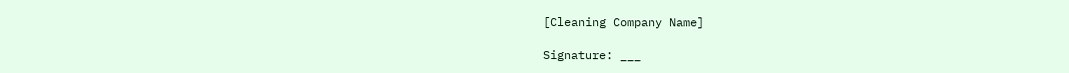[Cleaning Company Name]

Signature: ___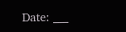Date: ___